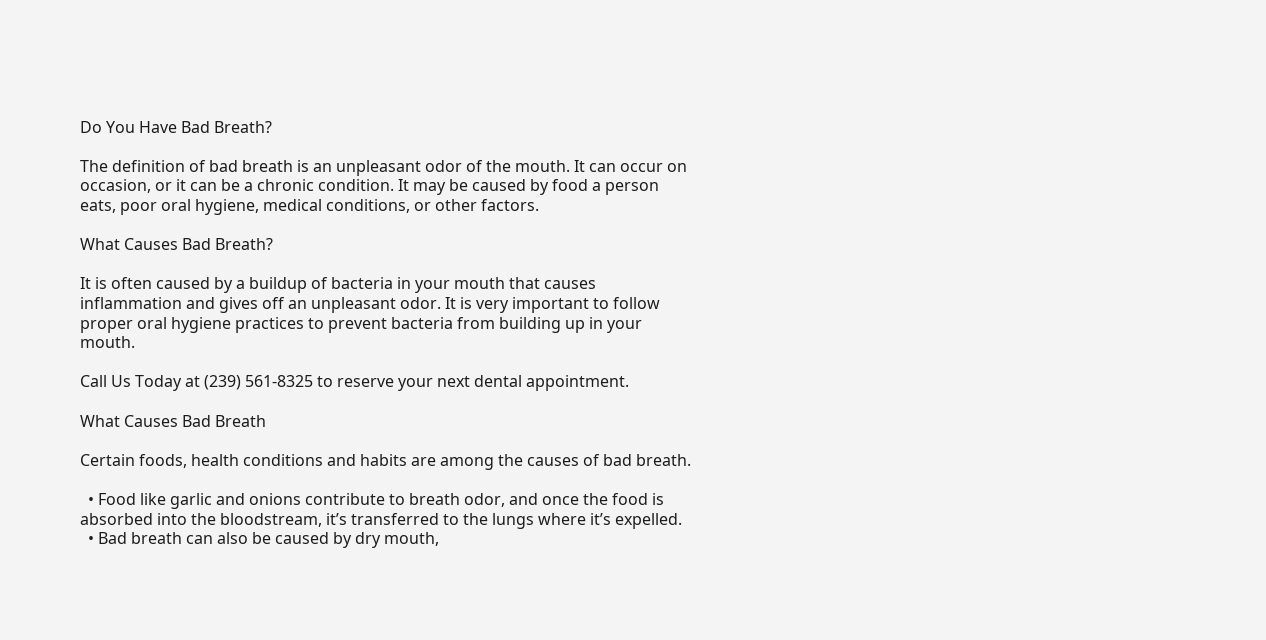Do You Have Bad Breath?

The definition of bad breath is an unpleasant odor of the mouth. It can occur on occasion, or it can be a chronic condition. It may be caused by food a person eats, poor oral hygiene, medical conditions, or other factors.

What Causes Bad Breath?

It is often caused by a buildup of bacteria in your mouth that causes inflammation and gives off an unpleasant odor. It is very important to follow proper oral hygiene practices to prevent bacteria from building up in your mouth.

Call Us Today at (239) 561-8325 to reserve your next dental appointment.

What Causes Bad Breath

Certain foods, health conditions and habits are among the causes of bad breath.

  • Food like garlic and onions contribute to breath odor, and once the food is absorbed into the bloodstream, it’s transferred to the lungs where it’s expelled.
  • Bad breath can also be caused by dry mouth,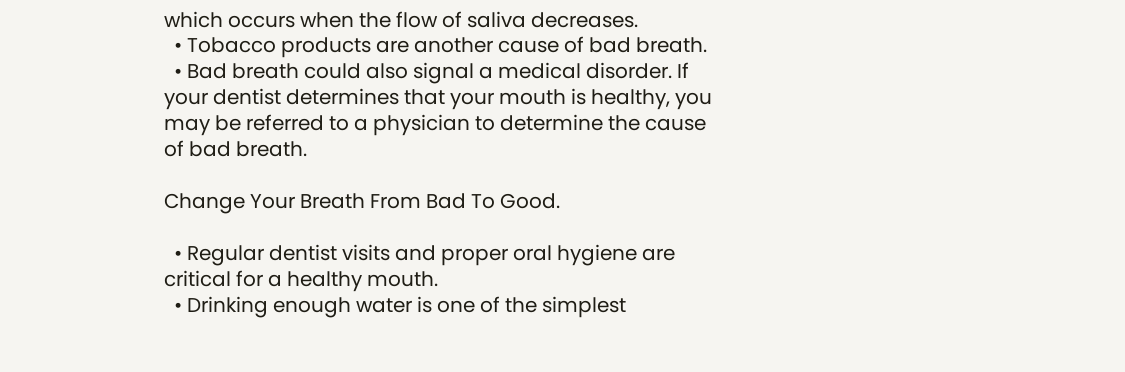which occurs when the flow of saliva decreases.
  • Tobacco products are another cause of bad breath.
  • Bad breath could also signal a medical disorder. If your dentist determines that your mouth is healthy, you may be referred to a physician to determine the cause of bad breath.

Change Your Breath From Bad To Good.

  • Regular dentist visits and proper oral hygiene are critical for a healthy mouth.
  • Drinking enough water is one of the simplest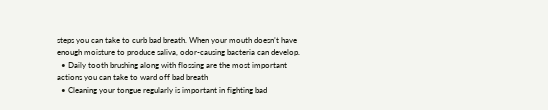steps you can take to curb bad breath. When your mouth doesn’t have enough moisture to produce saliva, odor-causing bacteria can develop.
  • Daily tooth brushing along with flossing are the most important actions you can take to ward off bad breath
  • Cleaning your tongue regularly is important in fighting bad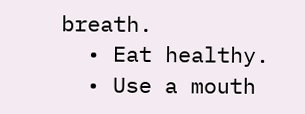breath.
  • Eat healthy.
  • Use a mouth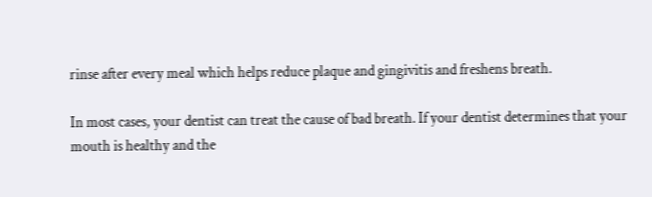rinse after every meal which helps reduce plaque and gingivitis and freshens breath.

In most cases, your dentist can treat the cause of bad breath. If your dentist determines that your mouth is healthy and the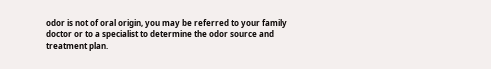odor is not of oral origin, you may be referred to your family doctor or to a specialist to determine the odor source and treatment plan.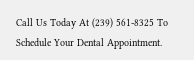Call Us Today At (239) 561-8325 To Schedule Your Dental Appointment.